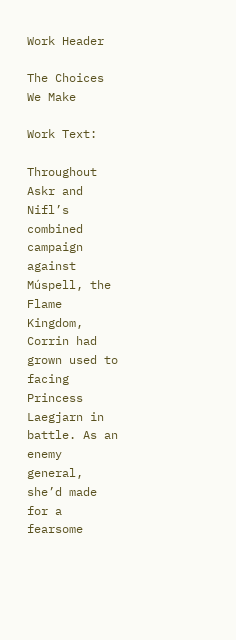Work Header

The Choices We Make

Work Text:

Throughout Askr and Nifl’s combined campaign against Múspell, the Flame Kingdom, Corrin had grown used to facing Princess Laegjarn in battle. As an enemy general, she’d made for a fearsome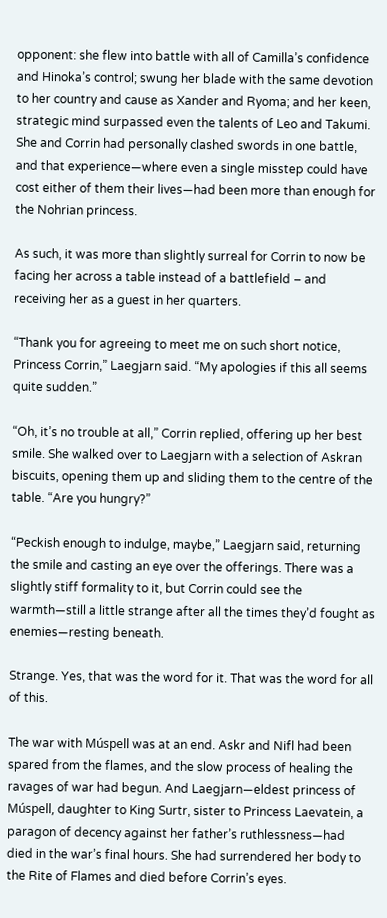opponent: she flew into battle with all of Camilla’s confidence and Hinoka’s control; swung her blade with the same devotion to her country and cause as Xander and Ryoma; and her keen, strategic mind surpassed even the talents of Leo and Takumi. She and Corrin had personally clashed swords in one battle, and that experience—where even a single misstep could have cost either of them their lives—had been more than enough for the Nohrian princess.

As such, it was more than slightly surreal for Corrin to now be facing her across a table instead of a battlefield – and receiving her as a guest in her quarters.

“Thank you for agreeing to meet me on such short notice, Princess Corrin,” Laegjarn said. “My apologies if this all seems quite sudden.”

“Oh, it’s no trouble at all,” Corrin replied, offering up her best smile. She walked over to Laegjarn with a selection of Askran biscuits, opening them up and sliding them to the centre of the table. “Are you hungry?”

“Peckish enough to indulge, maybe,” Laegjarn said, returning the smile and casting an eye over the offerings. There was a slightly stiff formality to it, but Corrin could see the warmth—still a little strange after all the times they’d fought as enemies—resting beneath.

Strange. Yes, that was the word for it. That was the word for all of this.

The war with Múspell was at an end. Askr and Nifl had been spared from the flames, and the slow process of healing the ravages of war had begun. And Laegjarn—eldest princess of Múspell, daughter to King Surtr, sister to Princess Laevatein, a paragon of decency against her father’s ruthlessness—had died in the war’s final hours. She had surrendered her body to the Rite of Flames and died before Corrin’s eyes.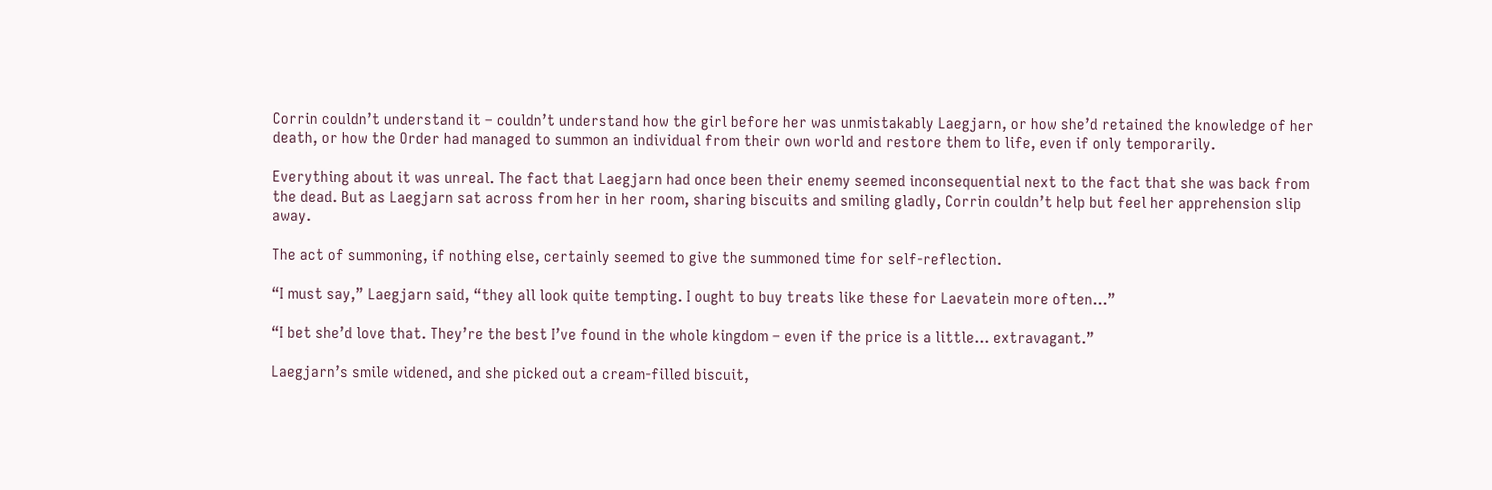Corrin couldn’t understand it – couldn’t understand how the girl before her was unmistakably Laegjarn, or how she’d retained the knowledge of her death, or how the Order had managed to summon an individual from their own world and restore them to life, even if only temporarily.

Everything about it was unreal. The fact that Laegjarn had once been their enemy seemed inconsequential next to the fact that she was back from the dead. But as Laegjarn sat across from her in her room, sharing biscuits and smiling gladly, Corrin couldn’t help but feel her apprehension slip away.

The act of summoning, if nothing else, certainly seemed to give the summoned time for self-reflection.

“I must say,” Laegjarn said, “they all look quite tempting. I ought to buy treats like these for Laevatein more often…”

“I bet she’d love that. They’re the best I’ve found in the whole kingdom – even if the price is a little… extravagant.”

Laegjarn’s smile widened, and she picked out a cream-filled biscuit,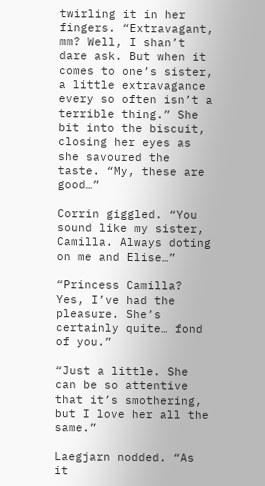twirling it in her fingers. “Extravagant, mm? Well, I shan’t dare ask. But when it comes to one’s sister, a little extravagance every so often isn’t a terrible thing.” She bit into the biscuit, closing her eyes as she savoured the taste. “My, these are good…”

Corrin giggled. “You sound like my sister, Camilla. Always doting on me and Elise…”

“Princess Camilla? Yes, I’ve had the pleasure. She’s certainly quite… fond of you.”

“Just a little. She can be so attentive that it’s smothering, but I love her all the same.”

Laegjarn nodded. “As it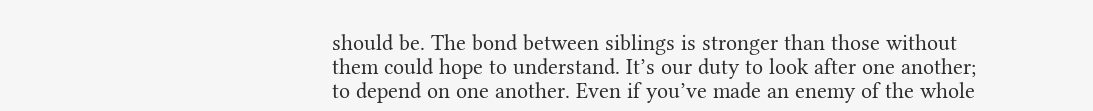should be. The bond between siblings is stronger than those without them could hope to understand. It’s our duty to look after one another; to depend on one another. Even if you’ve made an enemy of the whole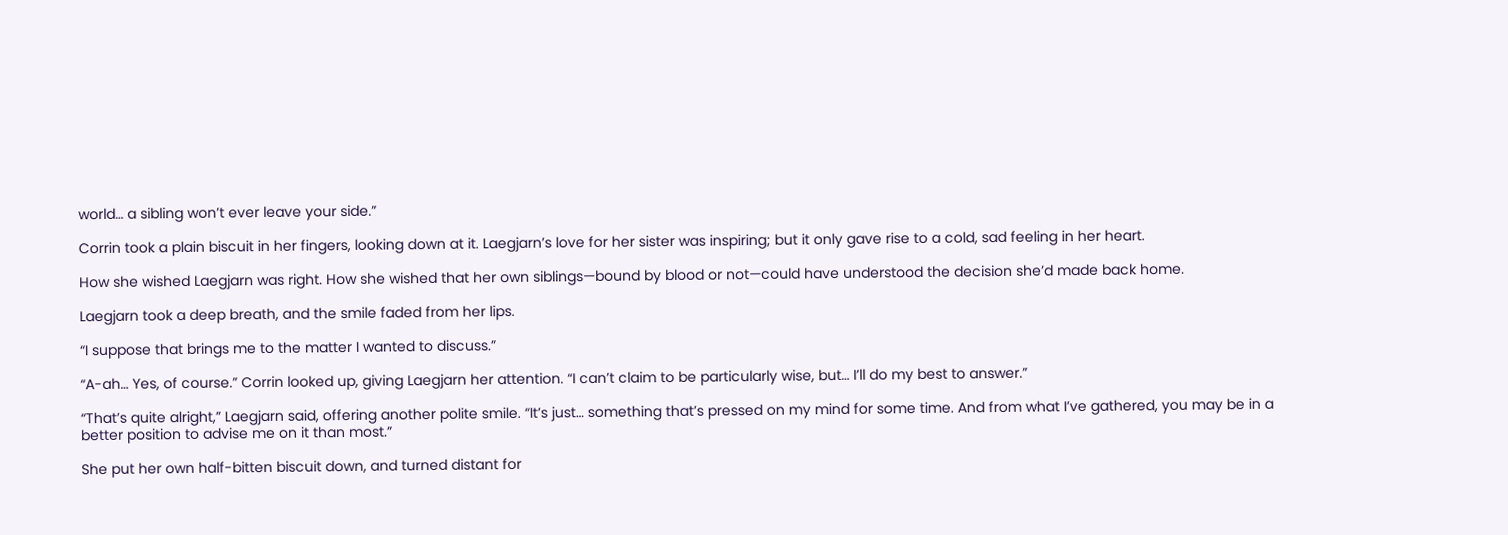world… a sibling won’t ever leave your side.”

Corrin took a plain biscuit in her fingers, looking down at it. Laegjarn’s love for her sister was inspiring; but it only gave rise to a cold, sad feeling in her heart.

How she wished Laegjarn was right. How she wished that her own siblings—bound by blood or not—could have understood the decision she’d made back home.

Laegjarn took a deep breath, and the smile faded from her lips.

“I suppose that brings me to the matter I wanted to discuss.”

“A-ah… Yes, of course.” Corrin looked up, giving Laegjarn her attention. “I can’t claim to be particularly wise, but… I’ll do my best to answer.”

“That’s quite alright,” Laegjarn said, offering another polite smile. “It’s just… something that’s pressed on my mind for some time. And from what I’ve gathered, you may be in a better position to advise me on it than most.”

She put her own half-bitten biscuit down, and turned distant for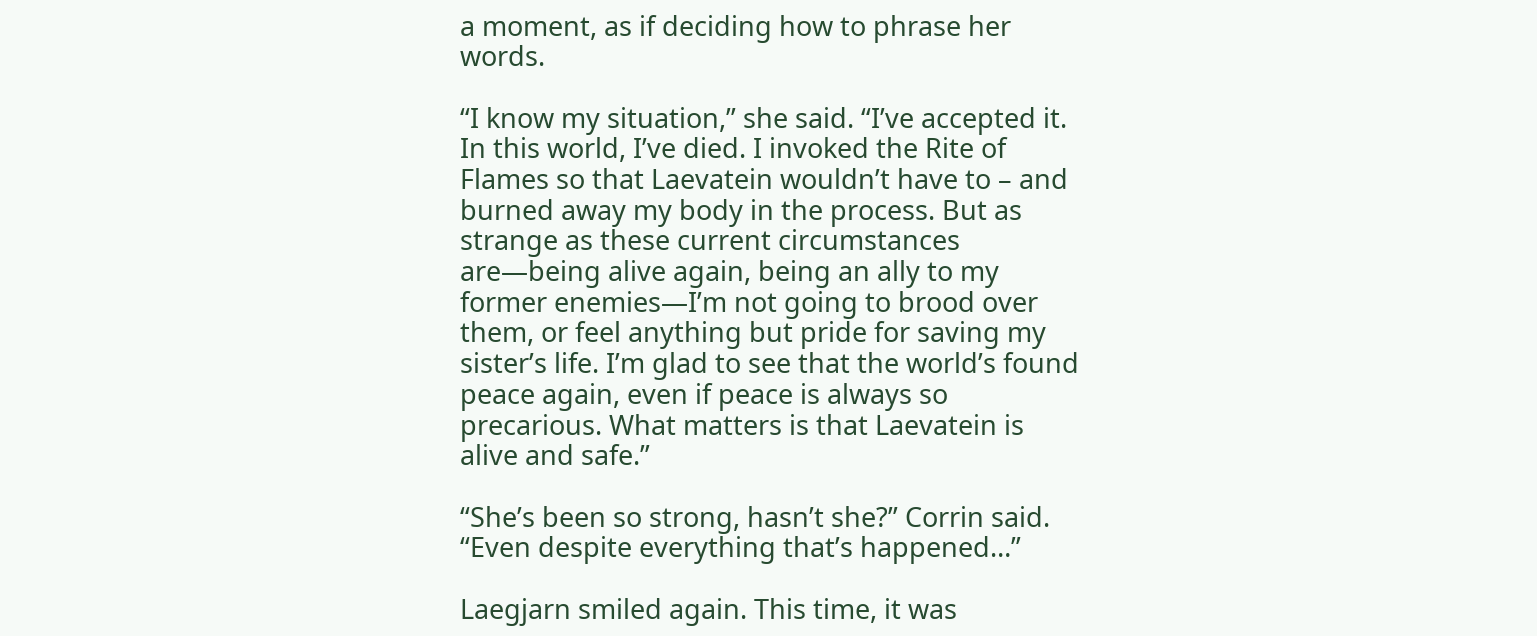a moment, as if deciding how to phrase her words.

“I know my situation,” she said. “I’ve accepted it. In this world, I’ve died. I invoked the Rite of Flames so that Laevatein wouldn’t have to – and burned away my body in the process. But as strange as these current circumstances are—being alive again, being an ally to my former enemies—I’m not going to brood over them, or feel anything but pride for saving my sister’s life. I’m glad to see that the world’s found peace again, even if peace is always so precarious. What matters is that Laevatein is alive and safe.”

“She’s been so strong, hasn’t she?” Corrin said. “Even despite everything that’s happened…”

Laegjarn smiled again. This time, it was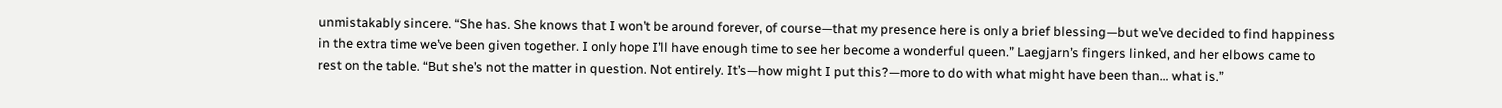unmistakably sincere. “She has. She knows that I won’t be around forever, of course—that my presence here is only a brief blessing—but we’ve decided to find happiness in the extra time we’ve been given together. I only hope I’ll have enough time to see her become a wonderful queen.” Laegjarn’s fingers linked, and her elbows came to rest on the table. “But she’s not the matter in question. Not entirely. It’s—how might I put this?—more to do with what might have been than… what is.”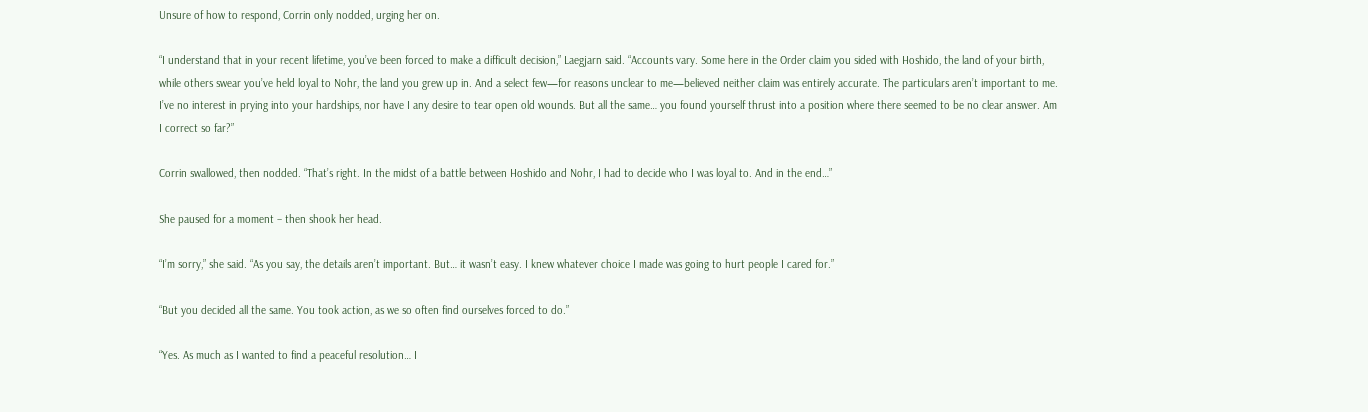Unsure of how to respond, Corrin only nodded, urging her on.

“I understand that in your recent lifetime, you’ve been forced to make a difficult decision,” Laegjarn said. “Accounts vary. Some here in the Order claim you sided with Hoshido, the land of your birth, while others swear you’ve held loyal to Nohr, the land you grew up in. And a select few—for reasons unclear to me—believed neither claim was entirely accurate. The particulars aren’t important to me. I’ve no interest in prying into your hardships, nor have I any desire to tear open old wounds. But all the same… you found yourself thrust into a position where there seemed to be no clear answer. Am I correct so far?”

Corrin swallowed, then nodded. “That’s right. In the midst of a battle between Hoshido and Nohr, I had to decide who I was loyal to. And in the end…”

She paused for a moment – then shook her head.

“I’m sorry,” she said. “As you say, the details aren’t important. But… it wasn’t easy. I knew whatever choice I made was going to hurt people I cared for.”

“But you decided all the same. You took action, as we so often find ourselves forced to do.”

“Yes. As much as I wanted to find a peaceful resolution… I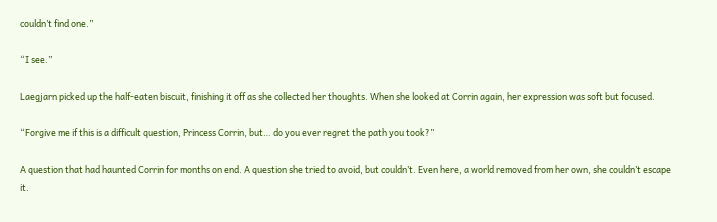couldn’t find one.”

“I see.”

Laegjarn picked up the half-eaten biscuit, finishing it off as she collected her thoughts. When she looked at Corrin again, her expression was soft but focused.

“Forgive me if this is a difficult question, Princess Corrin, but… do you ever regret the path you took?”

A question that had haunted Corrin for months on end. A question she tried to avoid, but couldn’t. Even here, a world removed from her own, she couldn’t escape it.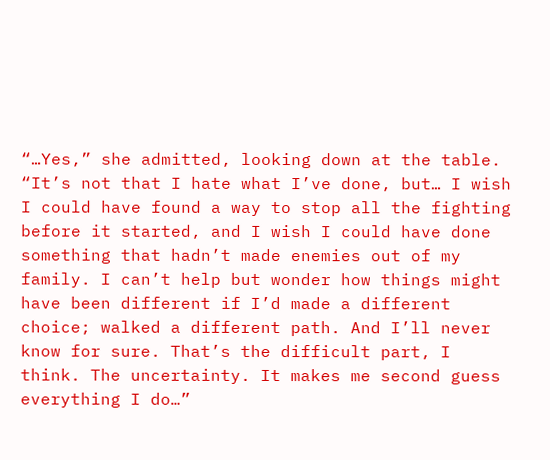“…Yes,” she admitted, looking down at the table. “It’s not that I hate what I’ve done, but… I wish I could have found a way to stop all the fighting before it started, and I wish I could have done something that hadn’t made enemies out of my family. I can’t help but wonder how things might have been different if I’d made a different choice; walked a different path. And I’ll never know for sure. That’s the difficult part, I think. The uncertainty. It makes me second guess everything I do…”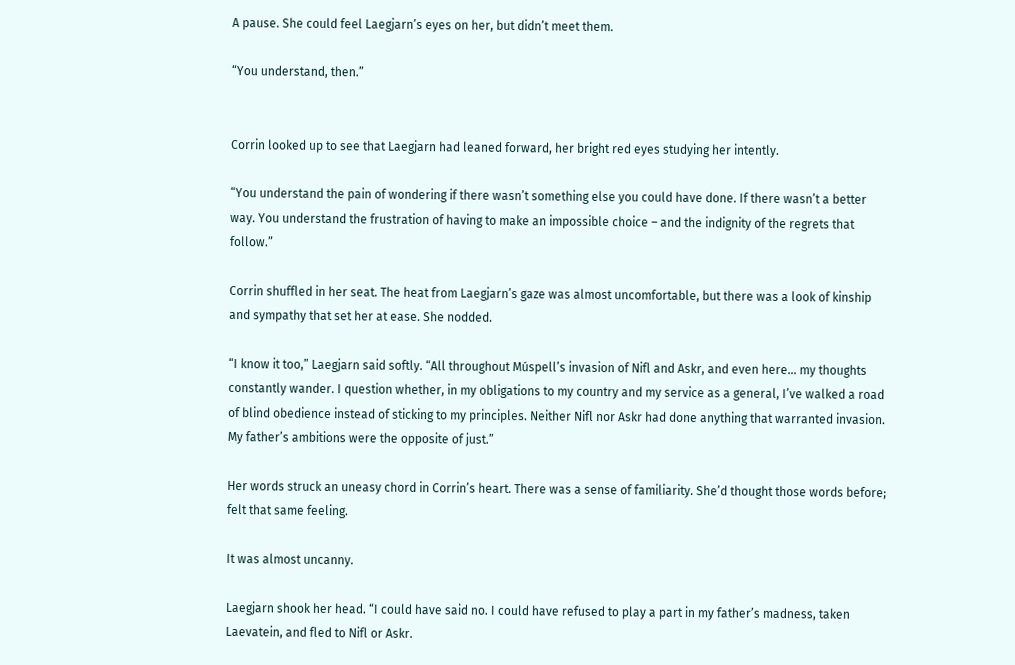A pause. She could feel Laegjarn’s eyes on her, but didn’t meet them.

“You understand, then.”


Corrin looked up to see that Laegjarn had leaned forward, her bright red eyes studying her intently.

“You understand the pain of wondering if there wasn’t something else you could have done. If there wasn’t a better way. You understand the frustration of having to make an impossible choice – and the indignity of the regrets that follow.”

Corrin shuffled in her seat. The heat from Laegjarn’s gaze was almost uncomfortable, but there was a look of kinship and sympathy that set her at ease. She nodded.

“I know it too,” Laegjarn said softly. “All throughout Múspell’s invasion of Nifl and Askr, and even here… my thoughts constantly wander. I question whether, in my obligations to my country and my service as a general, I’ve walked a road of blind obedience instead of sticking to my principles. Neither Nifl nor Askr had done anything that warranted invasion. My father’s ambitions were the opposite of just.”

Her words struck an uneasy chord in Corrin’s heart. There was a sense of familiarity. She’d thought those words before; felt that same feeling.

It was almost uncanny.

Laegjarn shook her head. “I could have said no. I could have refused to play a part in my father’s madness, taken Laevatein, and fled to Nifl or Askr.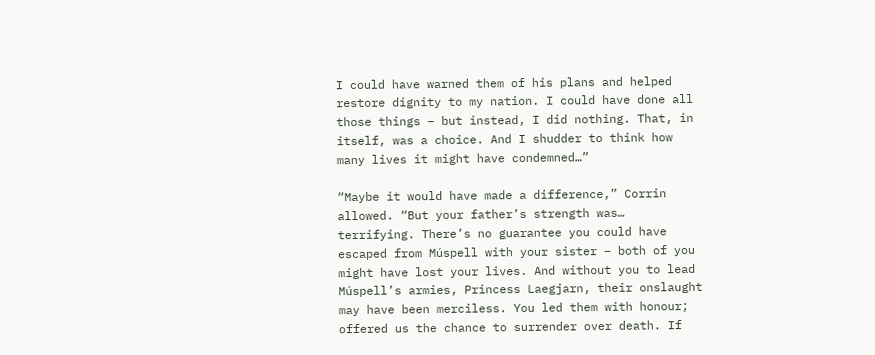I could have warned them of his plans and helped restore dignity to my nation. I could have done all those things – but instead, I did nothing. That, in itself, was a choice. And I shudder to think how many lives it might have condemned…”

“Maybe it would have made a difference,” Corrin allowed. “But your father’s strength was… terrifying. There’s no guarantee you could have escaped from Múspell with your sister – both of you might have lost your lives. And without you to lead Múspell’s armies, Princess Laegjarn, their onslaught may have been merciless. You led them with honour; offered us the chance to surrender over death. If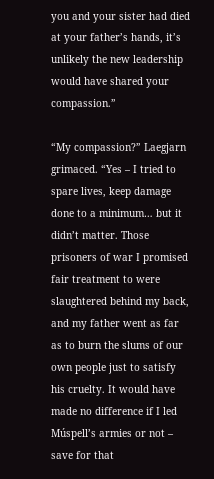you and your sister had died at your father’s hands, it’s unlikely the new leadership would have shared your compassion.”

“My compassion?” Laegjarn grimaced. “Yes – I tried to spare lives, keep damage done to a minimum… but it didn’t matter. Those prisoners of war I promised fair treatment to were slaughtered behind my back, and my father went as far as to burn the slums of our own people just to satisfy his cruelty. It would have made no difference if I led Múspell’s armies or not – save for that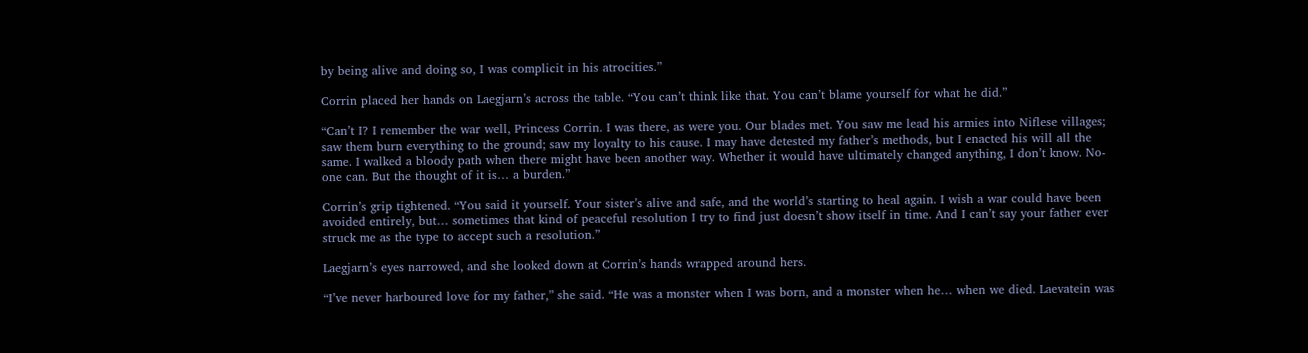by being alive and doing so, I was complicit in his atrocities.”

Corrin placed her hands on Laegjarn’s across the table. “You can’t think like that. You can’t blame yourself for what he did.”

“Can’t I? I remember the war well, Princess Corrin. I was there, as were you. Our blades met. You saw me lead his armies into Niflese villages; saw them burn everything to the ground; saw my loyalty to his cause. I may have detested my father’s methods, but I enacted his will all the same. I walked a bloody path when there might have been another way. Whether it would have ultimately changed anything, I don’t know. No-one can. But the thought of it is… a burden.”

Corrin’s grip tightened. “You said it yourself. Your sister’s alive and safe, and the world’s starting to heal again. I wish a war could have been avoided entirely, but… sometimes that kind of peaceful resolution I try to find just doesn’t show itself in time. And I can’t say your father ever struck me as the type to accept such a resolution.”

Laegjarn’s eyes narrowed, and she looked down at Corrin’s hands wrapped around hers.

“I’ve never harboured love for my father,” she said. “He was a monster when I was born, and a monster when he… when we died. Laevatein was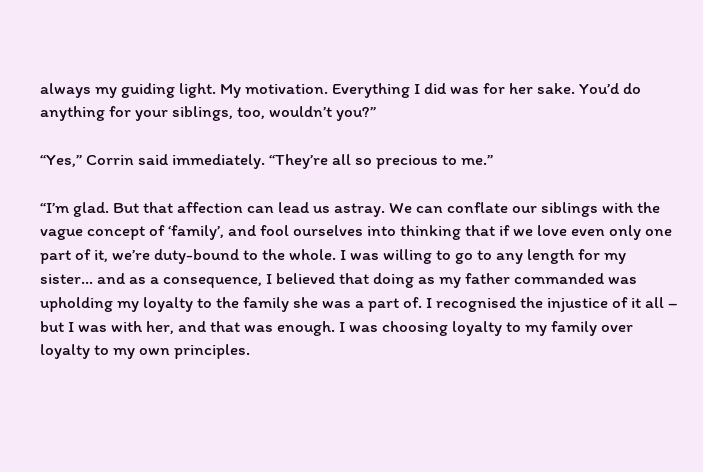always my guiding light. My motivation. Everything I did was for her sake. You’d do anything for your siblings, too, wouldn’t you?”

“Yes,” Corrin said immediately. “They’re all so precious to me.”

“I’m glad. But that affection can lead us astray. We can conflate our siblings with the vague concept of ‘family’, and fool ourselves into thinking that if we love even only one part of it, we’re duty-bound to the whole. I was willing to go to any length for my sister… and as a consequence, I believed that doing as my father commanded was upholding my loyalty to the family she was a part of. I recognised the injustice of it all – but I was with her, and that was enough. I was choosing loyalty to my family over loyalty to my own principles.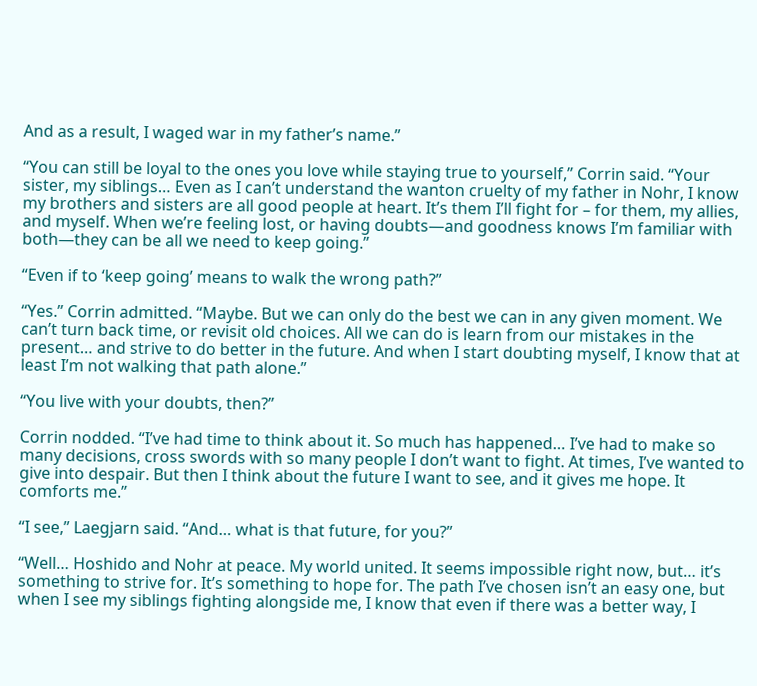And as a result, I waged war in my father’s name.”

“You can still be loyal to the ones you love while staying true to yourself,” Corrin said. “Your sister, my siblings… Even as I can’t understand the wanton cruelty of my father in Nohr, I know my brothers and sisters are all good people at heart. It’s them I’ll fight for – for them, my allies, and myself. When we’re feeling lost, or having doubts—and goodness knows I’m familiar with both—they can be all we need to keep going.”

“Even if to ‘keep going’ means to walk the wrong path?”

“Yes.” Corrin admitted. “Maybe. But we can only do the best we can in any given moment. We can’t turn back time, or revisit old choices. All we can do is learn from our mistakes in the present… and strive to do better in the future. And when I start doubting myself, I know that at least I’m not walking that path alone.”

“You live with your doubts, then?”

Corrin nodded. “I’ve had time to think about it. So much has happened… I’ve had to make so many decisions, cross swords with so many people I don’t want to fight. At times, I’ve wanted to give into despair. But then I think about the future I want to see, and it gives me hope. It comforts me.”

“I see,” Laegjarn said. “And… what is that future, for you?”

“Well… Hoshido and Nohr at peace. My world united. It seems impossible right now, but… it’s something to strive for. It’s something to hope for. The path I’ve chosen isn’t an easy one, but when I see my siblings fighting alongside me, I know that even if there was a better way, I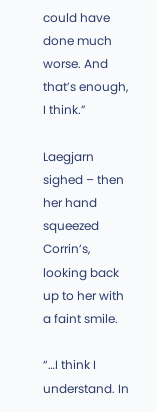could have done much worse. And that’s enough, I think.”

Laegjarn sighed – then her hand squeezed Corrin’s, looking back up to her with a faint smile.

“…I think I understand. In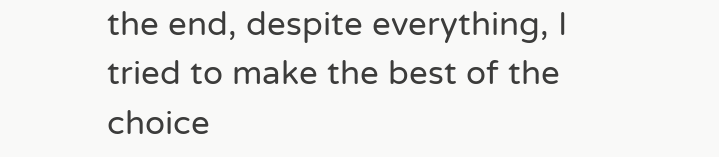the end, despite everything, I tried to make the best of the choice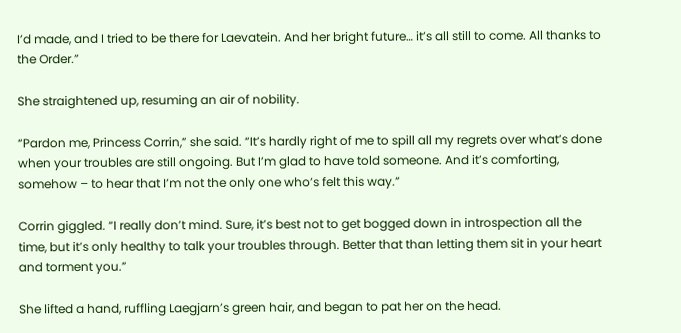I’d made, and I tried to be there for Laevatein. And her bright future… it’s all still to come. All thanks to the Order.”

She straightened up, resuming an air of nobility.

“Pardon me, Princess Corrin,” she said. “It’s hardly right of me to spill all my regrets over what’s done when your troubles are still ongoing. But I’m glad to have told someone. And it’s comforting, somehow – to hear that I’m not the only one who’s felt this way.”

Corrin giggled. “I really don’t mind. Sure, it’s best not to get bogged down in introspection all the time, but it’s only healthy to talk your troubles through. Better that than letting them sit in your heart and torment you.”

She lifted a hand, ruffling Laegjarn’s green hair, and began to pat her on the head.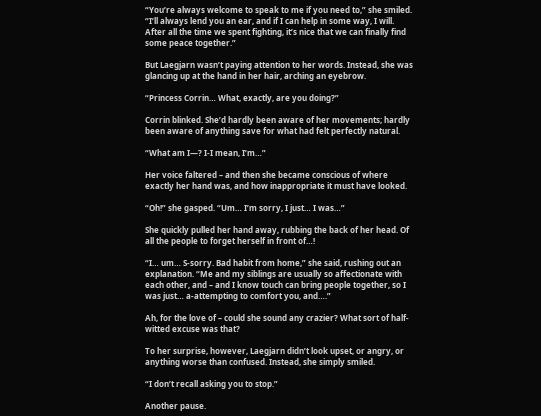“You’re always welcome to speak to me if you need to,” she smiled. “I’ll always lend you an ear, and if I can help in some way, I will. After all the time we spent fighting, it’s nice that we can finally find some peace together.”

But Laegjarn wasn’t paying attention to her words. Instead, she was glancing up at the hand in her hair, arching an eyebrow.

“Princess Corrin… What, exactly, are you doing?”

Corrin blinked. She’d hardly been aware of her movements; hardly been aware of anything save for what had felt perfectly natural.

“What am I—? I-I mean, I’m…”

Her voice faltered – and then she became conscious of where exactly her hand was, and how inappropriate it must have looked.

“Oh!” she gasped. “Um… I’m sorry, I just… I was…”

She quickly pulled her hand away, rubbing the back of her head. Of all the people to forget herself in front of…!

“I… um… S-sorry. Bad habit from home,” she said, rushing out an explanation. “Me and my siblings are usually so affectionate with each other, and – and I know touch can bring people together, so I was just… a-attempting to comfort you, and….”

Ah, for the love of – could she sound any crazier? What sort of half-witted excuse was that?

To her surprise, however, Laegjarn didn’t look upset, or angry, or anything worse than confused. Instead, she simply smiled.

“I don’t recall asking you to stop.”

Another pause.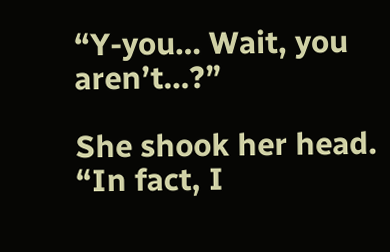“Y-you… Wait, you aren’t…?”

She shook her head. “In fact, I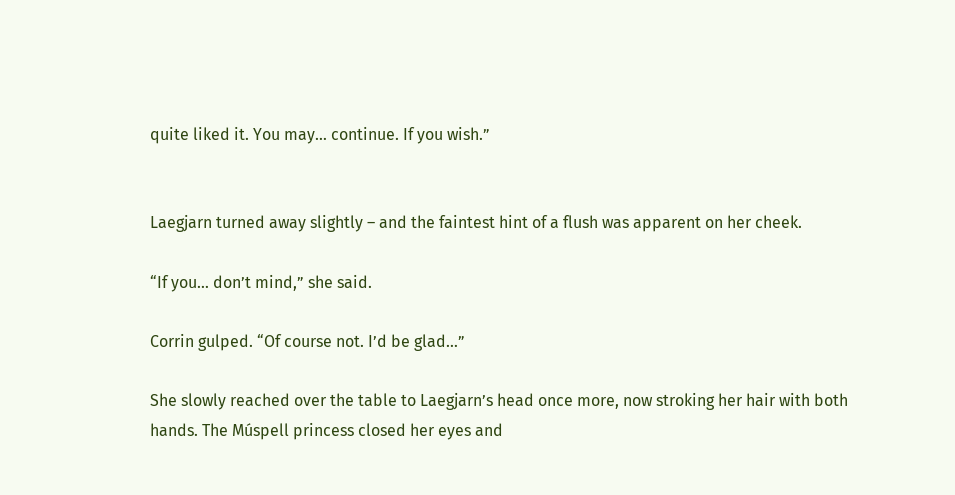quite liked it. You may… continue. If you wish.”


Laegjarn turned away slightly – and the faintest hint of a flush was apparent on her cheek.

“If you… don’t mind,” she said.

Corrin gulped. “Of course not. I’d be glad…”

She slowly reached over the table to Laegjarn’s head once more, now stroking her hair with both hands. The Múspell princess closed her eyes and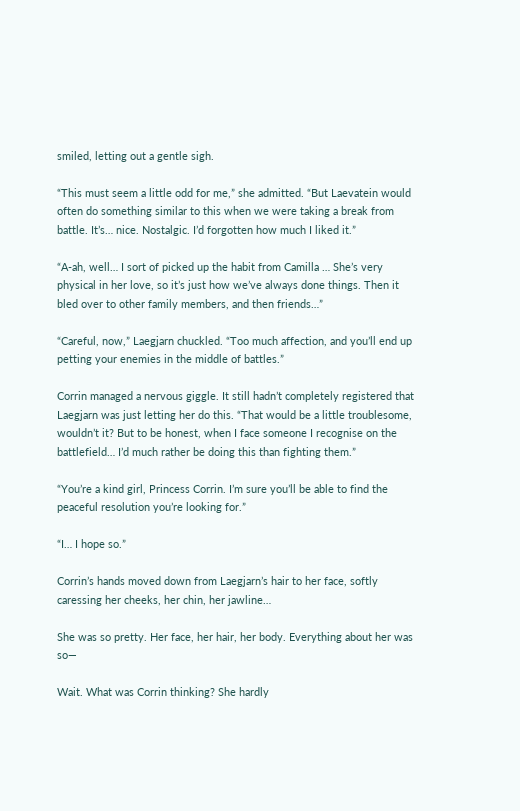smiled, letting out a gentle sigh.

“This must seem a little odd for me,” she admitted. “But Laevatein would often do something similar to this when we were taking a break from battle. It’s… nice. Nostalgic. I’d forgotten how much I liked it.”

“A-ah, well… I sort of picked up the habit from Camilla … She’s very physical in her love, so it’s just how we’ve always done things. Then it bled over to other family members, and then friends…”

“Careful, now,” Laegjarn chuckled. “Too much affection, and you’ll end up petting your enemies in the middle of battles.”

Corrin managed a nervous giggle. It still hadn’t completely registered that Laegjarn was just letting her do this. “That would be a little troublesome, wouldn’t it? But to be honest, when I face someone I recognise on the battlefield… I’d much rather be doing this than fighting them.”

“You’re a kind girl, Princess Corrin. I’m sure you’ll be able to find the peaceful resolution you’re looking for.”

“I… I hope so.”

Corrin’s hands moved down from Laegjarn’s hair to her face, softly caressing her cheeks, her chin, her jawline…

She was so pretty. Her face, her hair, her body. Everything about her was so—

Wait. What was Corrin thinking? She hardly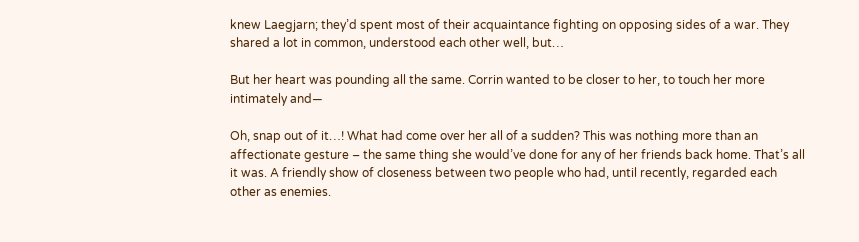knew Laegjarn; they’d spent most of their acquaintance fighting on opposing sides of a war. They shared a lot in common, understood each other well, but…

But her heart was pounding all the same. Corrin wanted to be closer to her, to touch her more intimately and—

Oh, snap out of it…! What had come over her all of a sudden? This was nothing more than an affectionate gesture – the same thing she would’ve done for any of her friends back home. That’s all it was. A friendly show of closeness between two people who had, until recently, regarded each other as enemies.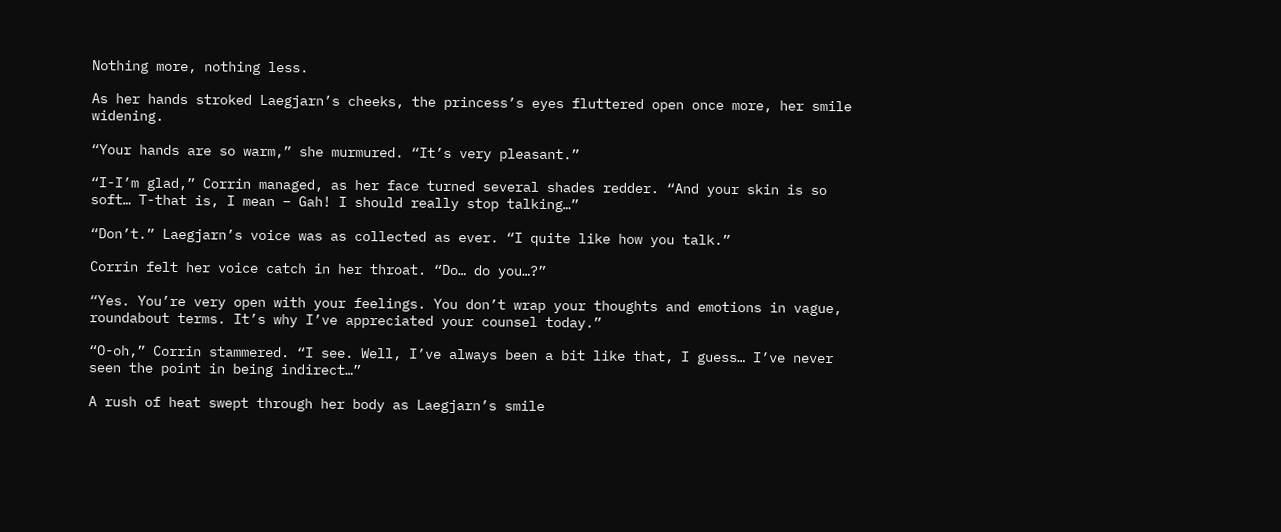Nothing more, nothing less.

As her hands stroked Laegjarn’s cheeks, the princess’s eyes fluttered open once more, her smile widening.

“Your hands are so warm,” she murmured. “It’s very pleasant.”

“I-I’m glad,” Corrin managed, as her face turned several shades redder. “And your skin is so soft… T-that is, I mean – Gah! I should really stop talking…”

“Don’t.” Laegjarn’s voice was as collected as ever. “I quite like how you talk.”

Corrin felt her voice catch in her throat. “Do… do you…?”

“Yes. You’re very open with your feelings. You don’t wrap your thoughts and emotions in vague, roundabout terms. It’s why I’ve appreciated your counsel today.”

“O-oh,” Corrin stammered. “I see. Well, I’ve always been a bit like that, I guess… I’ve never seen the point in being indirect…”

A rush of heat swept through her body as Laegjarn’s smile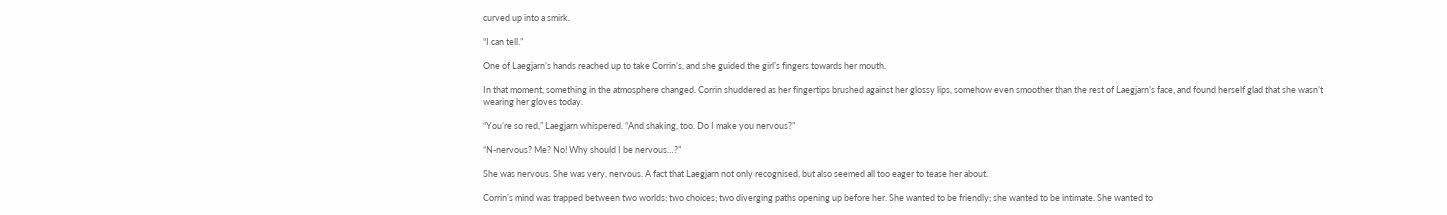curved up into a smirk.

“I can tell.”

One of Laegjarn’s hands reached up to take Corrin’s, and she guided the girl’s fingers towards her mouth.

In that moment, something in the atmosphere changed. Corrin shuddered as her fingertips brushed against her glossy lips, somehow even smoother than the rest of Laegjarn’s face, and found herself glad that she wasn’t wearing her gloves today.

“You’re so red,” Laegjarn whispered. “And shaking, too. Do I make you nervous?”

“N-nervous? Me? No! Why should I be nervous…?”

She was nervous. She was very, nervous. A fact that Laegjarn not only recognised, but also seemed all too eager to tease her about.

Corrin’s mind was trapped between two worlds; two choices; two diverging paths opening up before her. She wanted to be friendly; she wanted to be intimate. She wanted to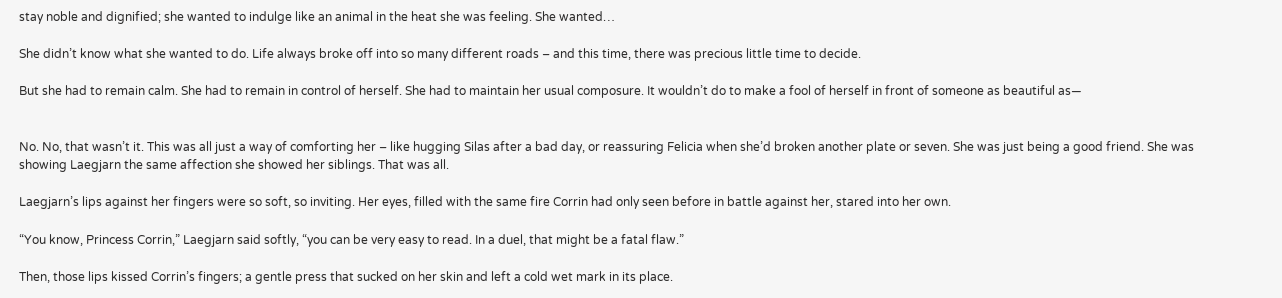stay noble and dignified; she wanted to indulge like an animal in the heat she was feeling. She wanted…

She didn’t know what she wanted to do. Life always broke off into so many different roads – and this time, there was precious little time to decide.

But she had to remain calm. She had to remain in control of herself. She had to maintain her usual composure. It wouldn’t do to make a fool of herself in front of someone as beautiful as—


No. No, that wasn’t it. This was all just a way of comforting her – like hugging Silas after a bad day, or reassuring Felicia when she’d broken another plate or seven. She was just being a good friend. She was showing Laegjarn the same affection she showed her siblings. That was all.

Laegjarn’s lips against her fingers were so soft, so inviting. Her eyes, filled with the same fire Corrin had only seen before in battle against her, stared into her own.

“You know, Princess Corrin,” Laegjarn said softly, “you can be very easy to read. In a duel, that might be a fatal flaw.”

Then, those lips kissed Corrin’s fingers; a gentle press that sucked on her skin and left a cold wet mark in its place.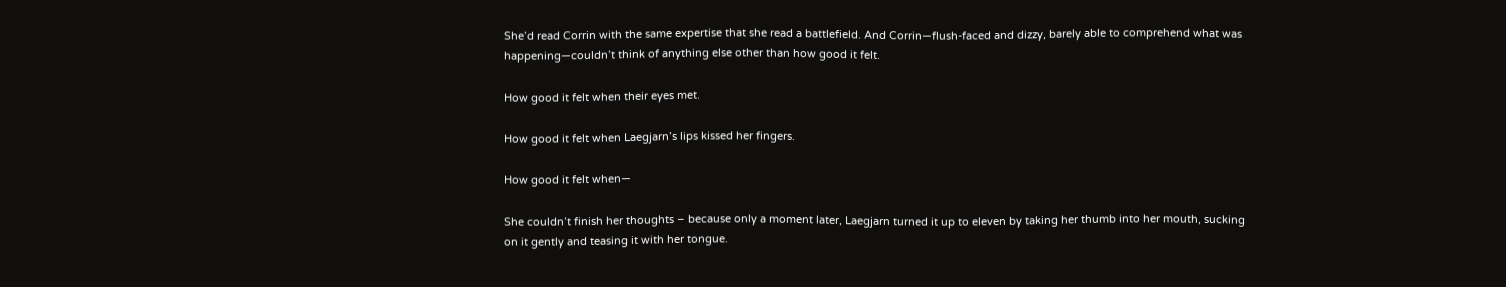She’d read Corrin with the same expertise that she read a battlefield. And Corrin—flush-faced and dizzy, barely able to comprehend what was happening—couldn’t think of anything else other than how good it felt.

How good it felt when their eyes met.

How good it felt when Laegjarn’s lips kissed her fingers.

How good it felt when—

She couldn’t finish her thoughts – because only a moment later, Laegjarn turned it up to eleven by taking her thumb into her mouth, sucking on it gently and teasing it with her tongue.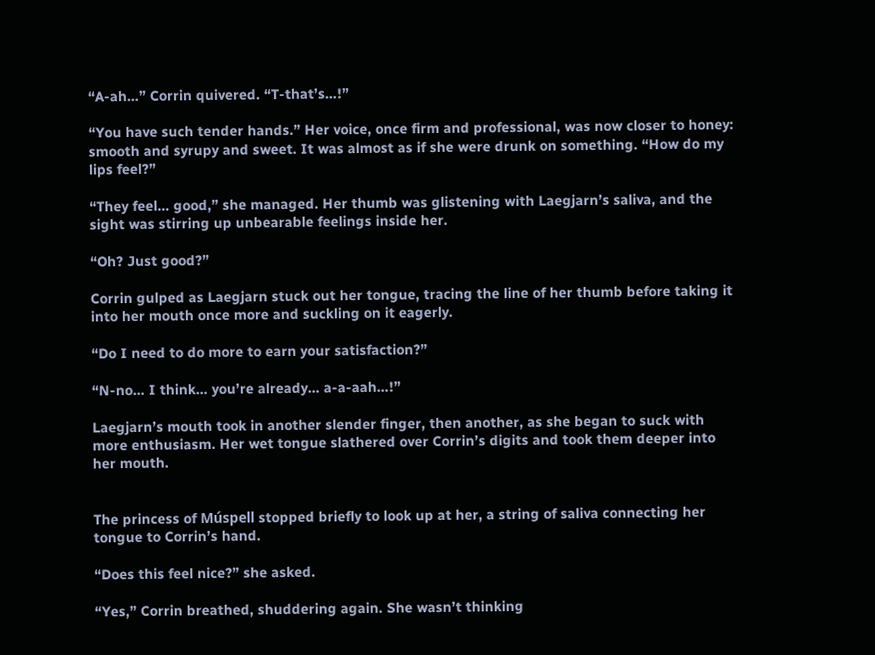“A-ah…” Corrin quivered. “T-that’s…!”

“You have such tender hands.” Her voice, once firm and professional, was now closer to honey: smooth and syrupy and sweet. It was almost as if she were drunk on something. “How do my lips feel?”

“They feel… good,” she managed. Her thumb was glistening with Laegjarn’s saliva, and the sight was stirring up unbearable feelings inside her.

“Oh? Just good?”

Corrin gulped as Laegjarn stuck out her tongue, tracing the line of her thumb before taking it into her mouth once more and suckling on it eagerly.

“Do I need to do more to earn your satisfaction?”

“N-no… I think… you’re already… a-a-aah…!”

Laegjarn’s mouth took in another slender finger, then another, as she began to suck with more enthusiasm. Her wet tongue slathered over Corrin’s digits and took them deeper into her mouth.


The princess of Múspell stopped briefly to look up at her, a string of saliva connecting her tongue to Corrin’s hand.

“Does this feel nice?” she asked.

“Yes,” Corrin breathed, shuddering again. She wasn’t thinking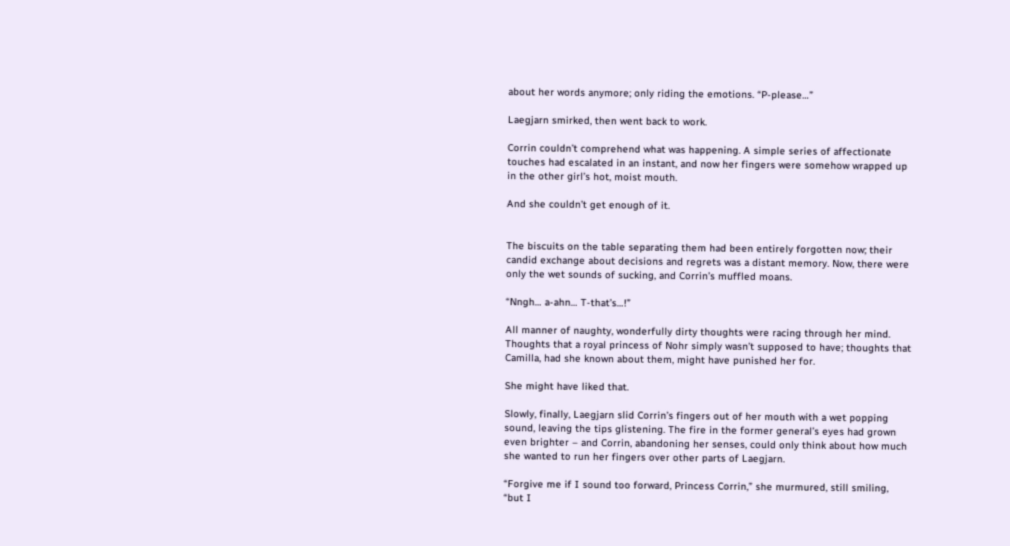about her words anymore; only riding the emotions. “P-please…”

Laegjarn smirked, then went back to work.

Corrin couldn’t comprehend what was happening. A simple series of affectionate touches had escalated in an instant, and now her fingers were somehow wrapped up in the other girl’s hot, moist mouth.

And she couldn’t get enough of it.


The biscuits on the table separating them had been entirely forgotten now; their candid exchange about decisions and regrets was a distant memory. Now, there were only the wet sounds of sucking, and Corrin’s muffled moans.

“Nngh… a-ahn… T-that’s…!”

All manner of naughty, wonderfully dirty thoughts were racing through her mind. Thoughts that a royal princess of Nohr simply wasn’t supposed to have; thoughts that Camilla, had she known about them, might have punished her for.

She might have liked that.

Slowly, finally, Laegjarn slid Corrin’s fingers out of her mouth with a wet popping sound, leaving the tips glistening. The fire in the former general’s eyes had grown even brighter – and Corrin, abandoning her senses, could only think about how much she wanted to run her fingers over other parts of Laegjarn.

“Forgive me if I sound too forward, Princess Corrin,” she murmured, still smiling, “but I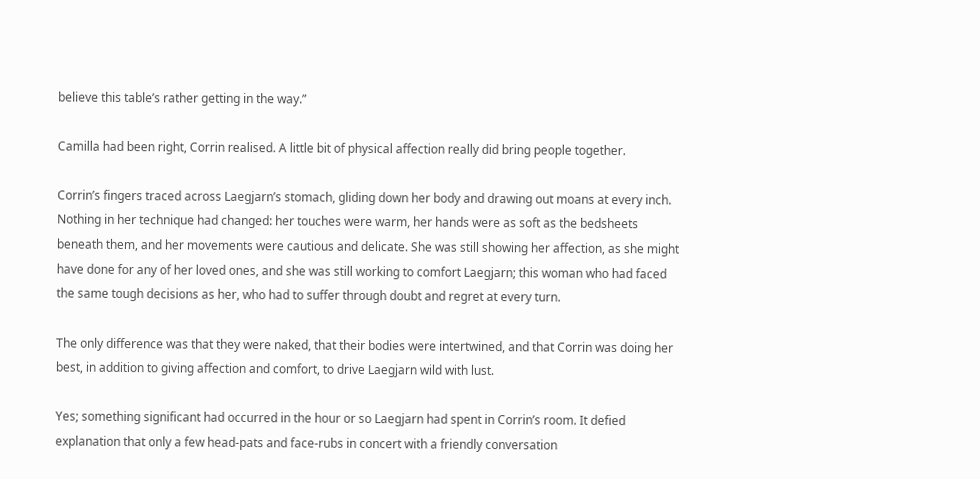believe this table’s rather getting in the way.”

Camilla had been right, Corrin realised. A little bit of physical affection really did bring people together.

Corrin’s fingers traced across Laegjarn’s stomach, gliding down her body and drawing out moans at every inch. Nothing in her technique had changed: her touches were warm, her hands were as soft as the bedsheets beneath them, and her movements were cautious and delicate. She was still showing her affection, as she might have done for any of her loved ones, and she was still working to comfort Laegjarn; this woman who had faced the same tough decisions as her, who had to suffer through doubt and regret at every turn.

The only difference was that they were naked, that their bodies were intertwined, and that Corrin was doing her best, in addition to giving affection and comfort, to drive Laegjarn wild with lust.

Yes; something significant had occurred in the hour or so Laegjarn had spent in Corrin’s room. It defied explanation that only a few head-pats and face-rubs in concert with a friendly conversation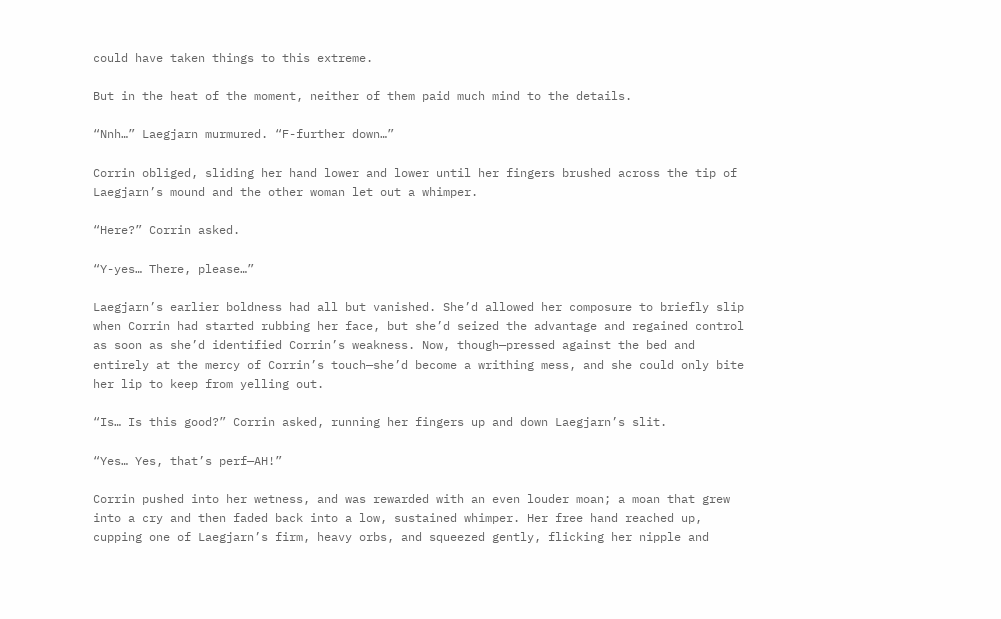could have taken things to this extreme.

But in the heat of the moment, neither of them paid much mind to the details.

“Nnh…” Laegjarn murmured. “F-further down…”

Corrin obliged, sliding her hand lower and lower until her fingers brushed across the tip of Laegjarn’s mound and the other woman let out a whimper.

“Here?” Corrin asked.

“Y-yes… There, please…”

Laegjarn’s earlier boldness had all but vanished. She’d allowed her composure to briefly slip when Corrin had started rubbing her face, but she’d seized the advantage and regained control as soon as she’d identified Corrin’s weakness. Now, though—pressed against the bed and entirely at the mercy of Corrin’s touch—she’d become a writhing mess, and she could only bite her lip to keep from yelling out.

“Is… Is this good?” Corrin asked, running her fingers up and down Laegjarn’s slit.

“Yes… Yes, that’s perf—AH!”

Corrin pushed into her wetness, and was rewarded with an even louder moan; a moan that grew into a cry and then faded back into a low, sustained whimper. Her free hand reached up, cupping one of Laegjarn’s firm, heavy orbs, and squeezed gently, flicking her nipple and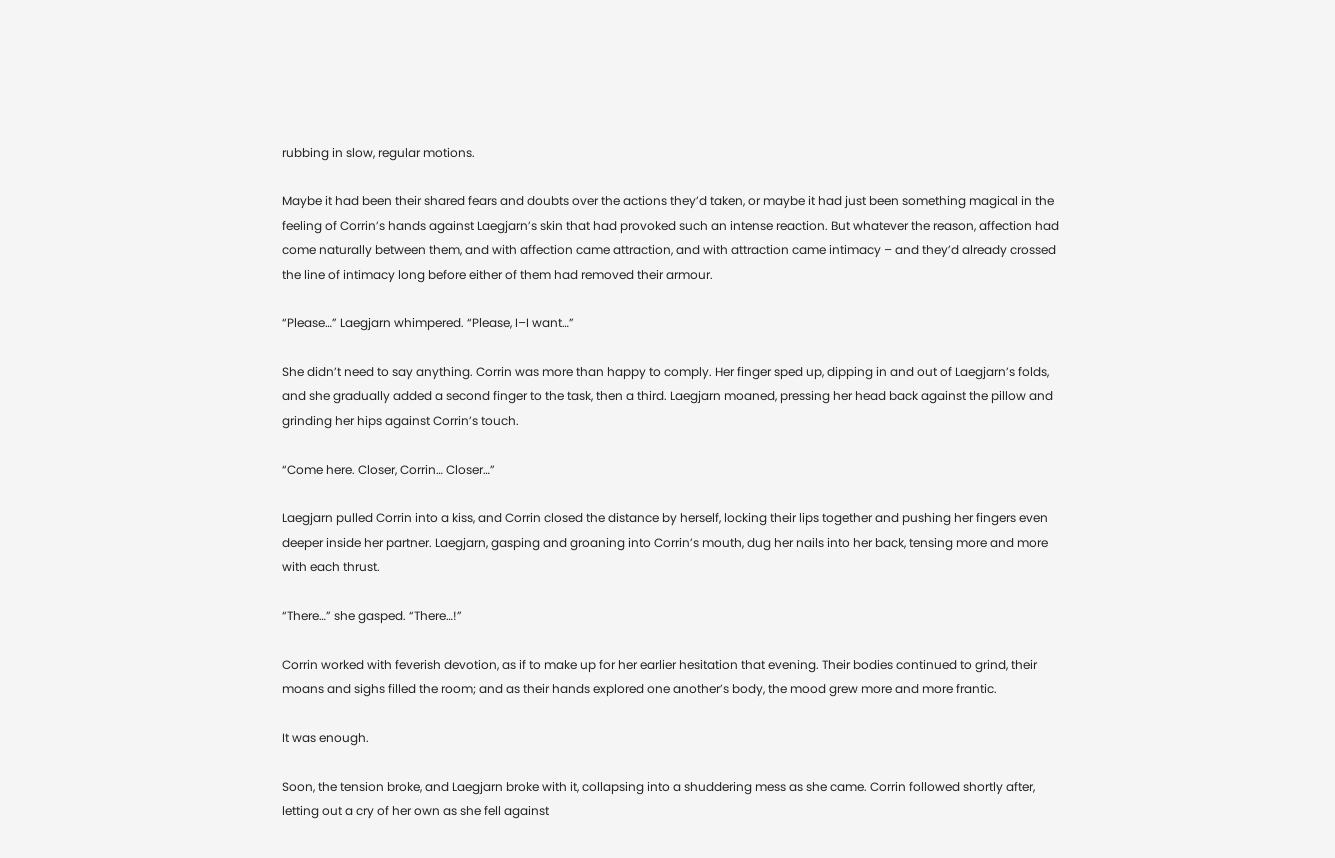rubbing in slow, regular motions.

Maybe it had been their shared fears and doubts over the actions they’d taken, or maybe it had just been something magical in the feeling of Corrin’s hands against Laegjarn’s skin that had provoked such an intense reaction. But whatever the reason, affection had come naturally between them, and with affection came attraction, and with attraction came intimacy – and they’d already crossed the line of intimacy long before either of them had removed their armour.

“Please…” Laegjarn whimpered. “Please, I–I want…”

She didn’t need to say anything. Corrin was more than happy to comply. Her finger sped up, dipping in and out of Laegjarn’s folds, and she gradually added a second finger to the task, then a third. Laegjarn moaned, pressing her head back against the pillow and grinding her hips against Corrin’s touch.

“Come here. Closer, Corrin… Closer…”

Laegjarn pulled Corrin into a kiss, and Corrin closed the distance by herself, locking their lips together and pushing her fingers even deeper inside her partner. Laegjarn, gasping and groaning into Corrin’s mouth, dug her nails into her back, tensing more and more with each thrust.

“There…” she gasped. “There…!”

Corrin worked with feverish devotion, as if to make up for her earlier hesitation that evening. Their bodies continued to grind, their moans and sighs filled the room; and as their hands explored one another’s body, the mood grew more and more frantic.

It was enough.

Soon, the tension broke, and Laegjarn broke with it, collapsing into a shuddering mess as she came. Corrin followed shortly after, letting out a cry of her own as she fell against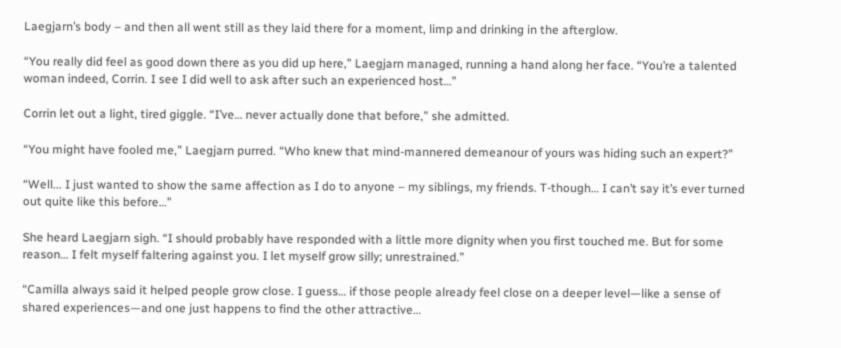Laegjarn’s body – and then all went still as they laid there for a moment, limp and drinking in the afterglow.

“You really did feel as good down there as you did up here,” Laegjarn managed, running a hand along her face. “You’re a talented woman indeed, Corrin. I see I did well to ask after such an experienced host…”

Corrin let out a light, tired giggle. “I’ve… never actually done that before,” she admitted.

“You might have fooled me,” Laegjarn purred. “Who knew that mind-mannered demeanour of yours was hiding such an expert?”

“Well... I just wanted to show the same affection as I do to anyone – my siblings, my friends. T-though… I can’t say it’s ever turned out quite like this before…”

She heard Laegjarn sigh. “I should probably have responded with a little more dignity when you first touched me. But for some reason… I felt myself faltering against you. I let myself grow silly; unrestrained.”

“Camilla always said it helped people grow close. I guess… if those people already feel close on a deeper level—like a sense of shared experiences—and one just happens to find the other attractive…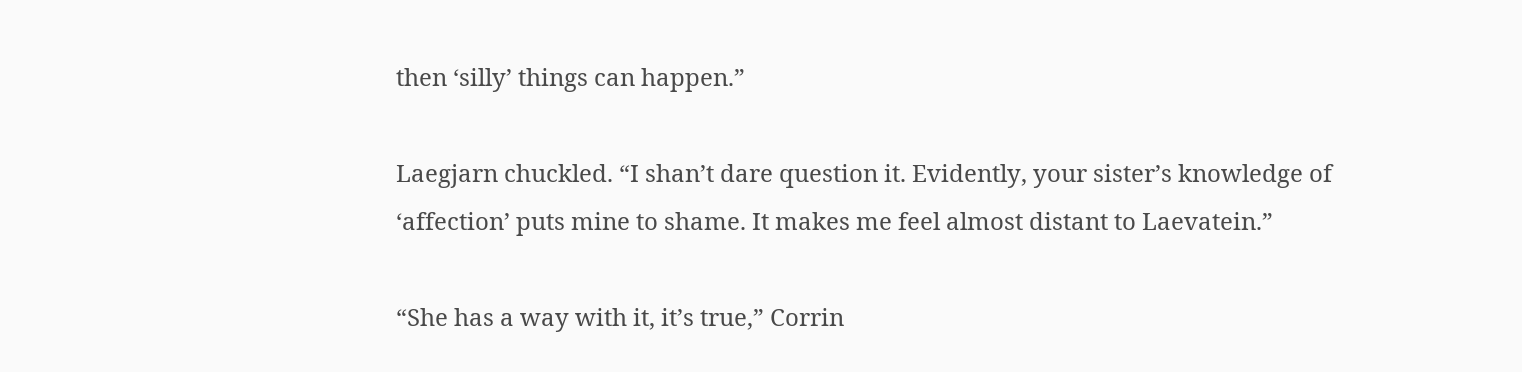then ‘silly’ things can happen.”

Laegjarn chuckled. “I shan’t dare question it. Evidently, your sister’s knowledge of ‘affection’ puts mine to shame. It makes me feel almost distant to Laevatein.”

“She has a way with it, it’s true,” Corrin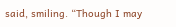said, smiling. “Though I may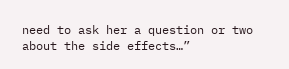need to ask her a question or two about the side effects…”